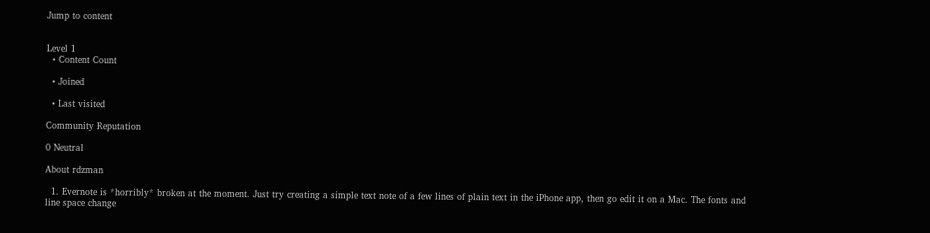Jump to content


Level 1
  • Content Count

  • Joined

  • Last visited

Community Reputation

0 Neutral

About rdzman

  1. Evernote is *horribly* broken at the moment. Just try creating a simple text note of a few lines of plain text in the iPhone app, then go edit it on a Mac. The fonts and line space change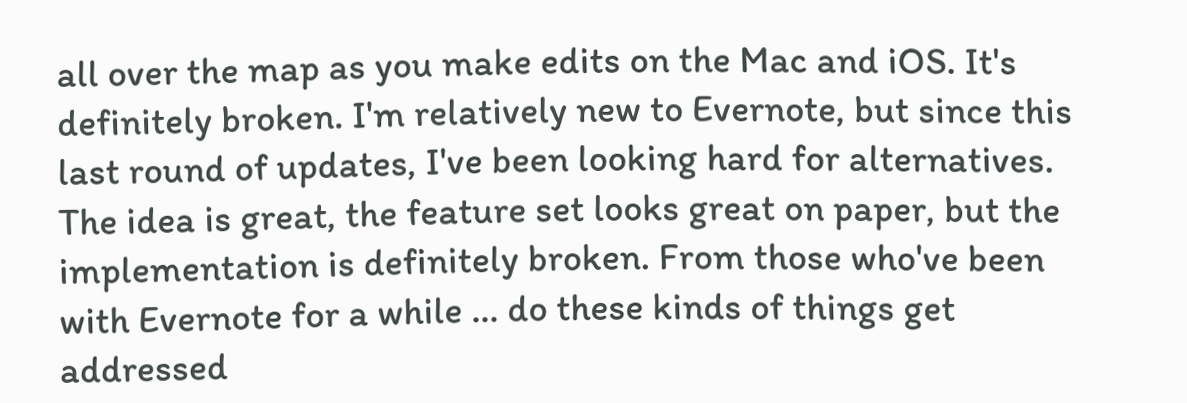all over the map as you make edits on the Mac and iOS. It's definitely broken. I'm relatively new to Evernote, but since this last round of updates, I've been looking hard for alternatives. The idea is great, the feature set looks great on paper, but the implementation is definitely broken. From those who've been with Evernote for a while ... do these kinds of things get addressed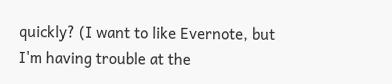quickly? (I want to like Evernote, but I'm having trouble at the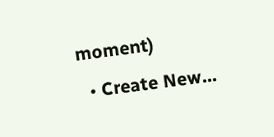moment)
  • Create New...